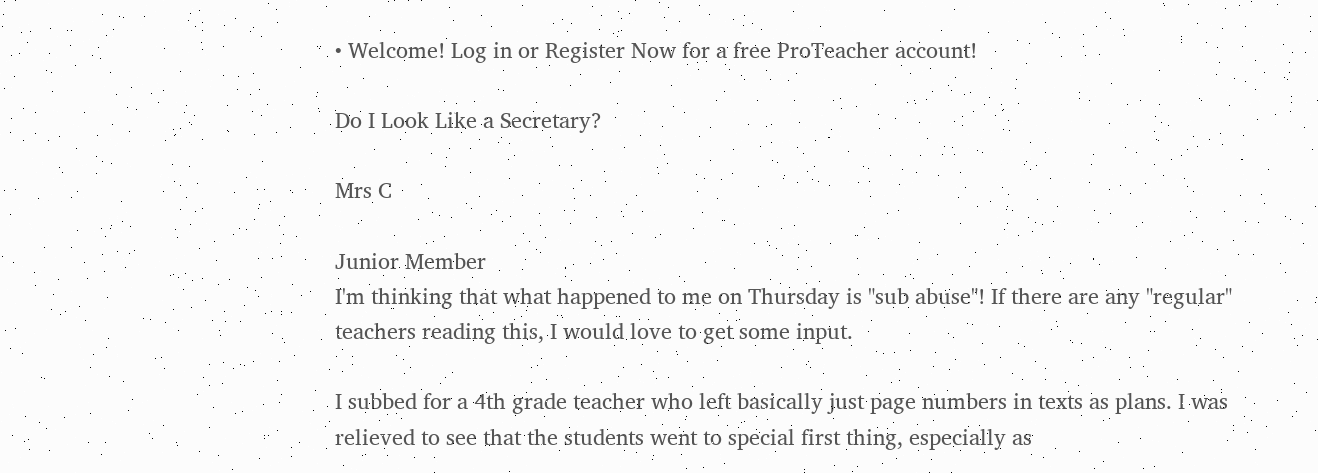• Welcome! Log in or Register Now for a free ProTeacher account!

Do I Look Like a Secretary?

Mrs C

Junior Member
I'm thinking that what happened to me on Thursday is "sub abuse"! If there are any "regular" teachers reading this, I would love to get some input.

I subbed for a 4th grade teacher who left basically just page numbers in texts as plans. I was relieved to see that the students went to special first thing, especially as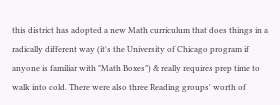this district has adopted a new Math curriculum that does things in a radically different way (it's the University of Chicago program if anyone is familiar with "Math Boxes") & really requires prep time to walk into cold. There were also three Reading groups' worth of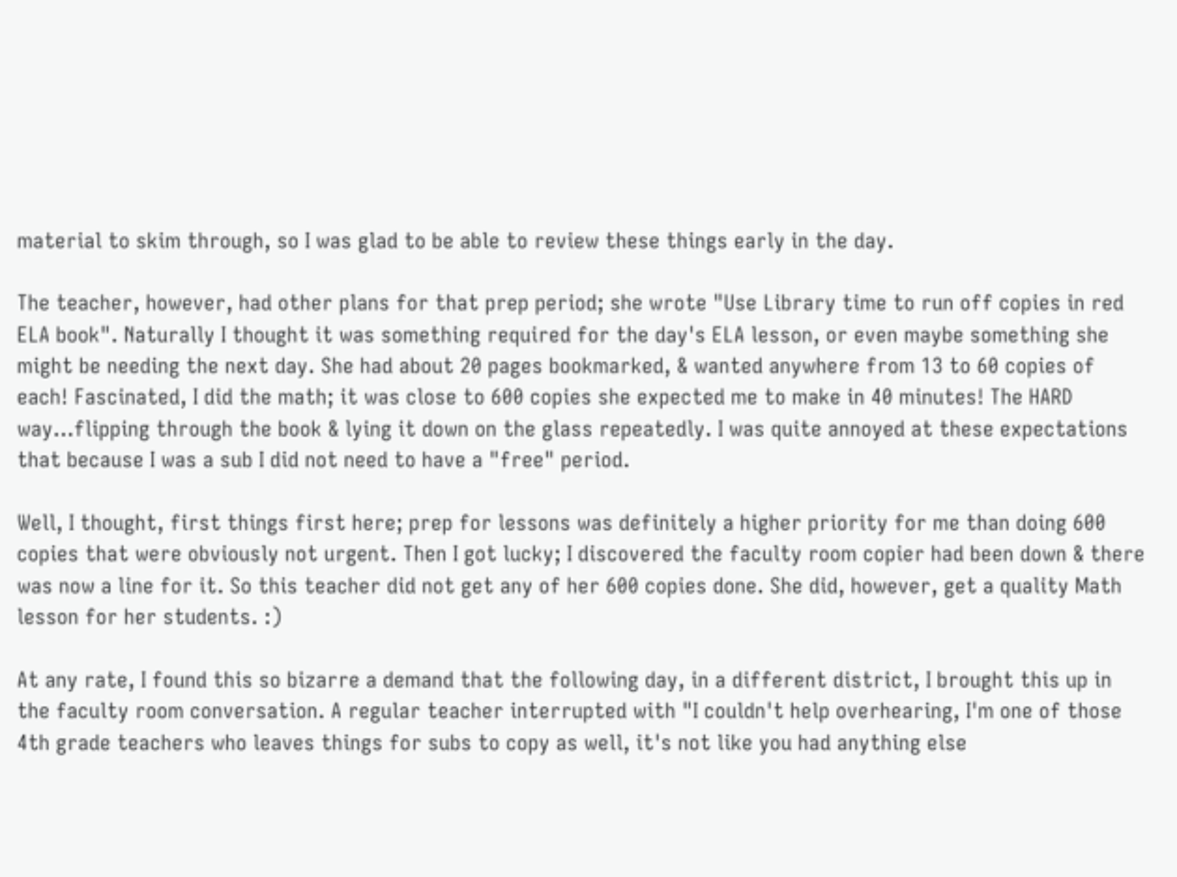material to skim through, so I was glad to be able to review these things early in the day.

The teacher, however, had other plans for that prep period; she wrote "Use Library time to run off copies in red ELA book". Naturally I thought it was something required for the day's ELA lesson, or even maybe something she might be needing the next day. She had about 20 pages bookmarked, & wanted anywhere from 13 to 60 copies of each! Fascinated, I did the math; it was close to 600 copies she expected me to make in 40 minutes! The HARD way...flipping through the book & lying it down on the glass repeatedly. I was quite annoyed at these expectations that because I was a sub I did not need to have a "free" period.

Well, I thought, first things first here; prep for lessons was definitely a higher priority for me than doing 600 copies that were obviously not urgent. Then I got lucky; I discovered the faculty room copier had been down & there was now a line for it. So this teacher did not get any of her 600 copies done. She did, however, get a quality Math lesson for her students. :)

At any rate, I found this so bizarre a demand that the following day, in a different district, I brought this up in the faculty room conversation. A regular teacher interrupted with "I couldn't help overhearing, I'm one of those 4th grade teachers who leaves things for subs to copy as well, it's not like you had anything else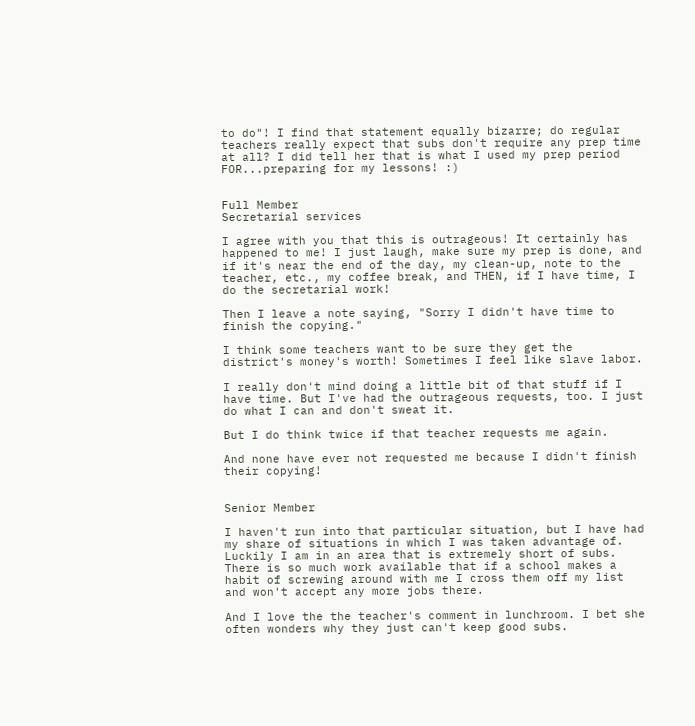to do"! I find that statement equally bizarre; do regular teachers really expect that subs don't require any prep time at all? I did tell her that is what I used my prep period FOR...preparing for my lessons! :)


Full Member
Secretarial services

I agree with you that this is outrageous! It certainly has happened to me! I just laugh, make sure my prep is done, and if it's near the end of the day, my clean-up, note to the teacher, etc., my coffee break, and THEN, if I have time, I do the secretarial work!

Then I leave a note saying, "Sorry I didn't have time to finish the copying."

I think some teachers want to be sure they get the district's money's worth! Sometimes I feel like slave labor.

I really don't mind doing a little bit of that stuff if I have time. But I've had the outrageous requests, too. I just do what I can and don't sweat it.

But I do think twice if that teacher requests me again.

And none have ever not requested me because I didn't finish their copying!


Senior Member

I haven't run into that particular situation, but I have had my share of situations in which I was taken advantage of. Luckily I am in an area that is extremely short of subs. There is so much work available that if a school makes a habit of screwing around with me I cross them off my list and won't accept any more jobs there.

And I love the the teacher's comment in lunchroom. I bet she often wonders why they just can't keep good subs.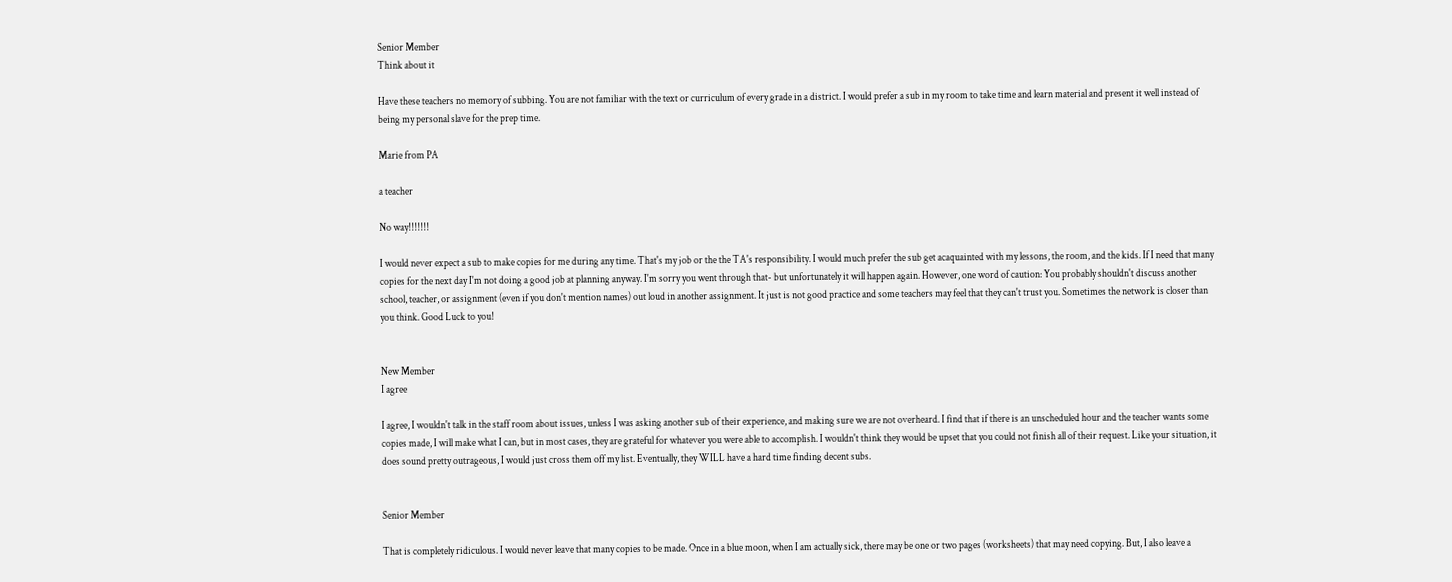Senior Member
Think about it

Have these teachers no memory of subbing. You are not familiar with the text or curriculum of every grade in a district. I would prefer a sub in my room to take time and learn material and present it well instead of being my personal slave for the prep time.

Marie from PA

a teacher

No way!!!!!!!

I would never expect a sub to make copies for me during any time. That's my job or the the TA's responsibility. I would much prefer the sub get acaquainted with my lessons, the room, and the kids. If I need that many copies for the next day I'm not doing a good job at planning anyway. I'm sorry you went through that- but unfortunately it will happen again. However, one word of caution: You probably shouldn't discuss another school, teacher, or assignment (even if you don't mention names) out loud in another assignment. It just is not good practice and some teachers may feel that they can't trust you. Sometimes the network is closer than you think. Good Luck to you!


New Member
I agree

I agree, I wouldn't talk in the staff room about issues, unless I was asking another sub of their experience, and making sure we are not overheard. I find that if there is an unscheduled hour and the teacher wants some copies made, I will make what I can, but in most cases, they are grateful for whatever you were able to accomplish. I wouldn't think they would be upset that you could not finish all of their request. Like your situation, it does sound pretty outrageous, I would just cross them off my list. Eventually, they WILL have a hard time finding decent subs.


Senior Member

That is completely ridiculous. I would never leave that many copies to be made. Once in a blue moon, when I am actually sick, there may be one or two pages (worksheets) that may need copying. But, I also leave a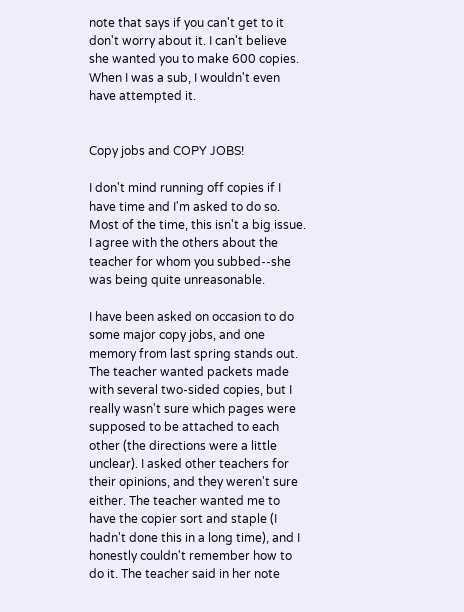note that says if you can't get to it don't worry about it. I can't believe she wanted you to make 600 copies. When I was a sub, I wouldn't even have attempted it.


Copy jobs and COPY JOBS!

I don't mind running off copies if I have time and I'm asked to do so. Most of the time, this isn't a big issue. I agree with the others about the teacher for whom you subbed--she was being quite unreasonable.

I have been asked on occasion to do some major copy jobs, and one memory from last spring stands out. The teacher wanted packets made with several two-sided copies, but I really wasn't sure which pages were supposed to be attached to each other (the directions were a little unclear). I asked other teachers for their opinions, and they weren't sure either. The teacher wanted me to have the copier sort and staple (I hadn't done this in a long time), and I honestly couldn't remember how to do it. The teacher said in her note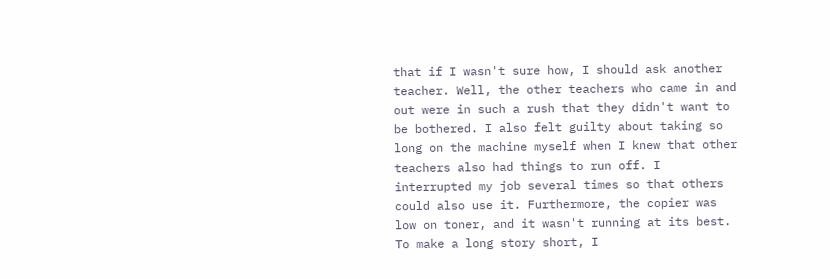that if I wasn't sure how, I should ask another teacher. Well, the other teachers who came in and out were in such a rush that they didn't want to be bothered. I also felt guilty about taking so long on the machine myself when I knew that other teachers also had things to run off. I interrupted my job several times so that others could also use it. Furthermore, the copier was low on toner, and it wasn't running at its best. To make a long story short, I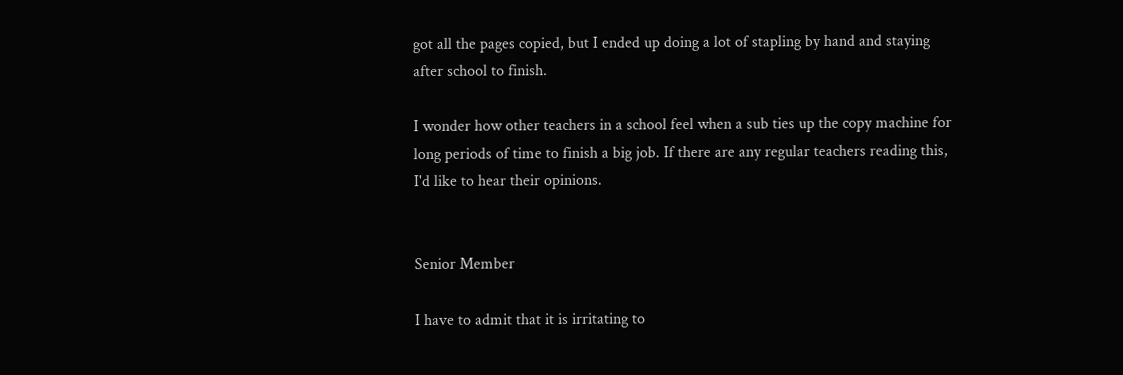got all the pages copied, but I ended up doing a lot of stapling by hand and staying after school to finish.

I wonder how other teachers in a school feel when a sub ties up the copy machine for long periods of time to finish a big job. If there are any regular teachers reading this, I'd like to hear their opinions.


Senior Member

I have to admit that it is irritating to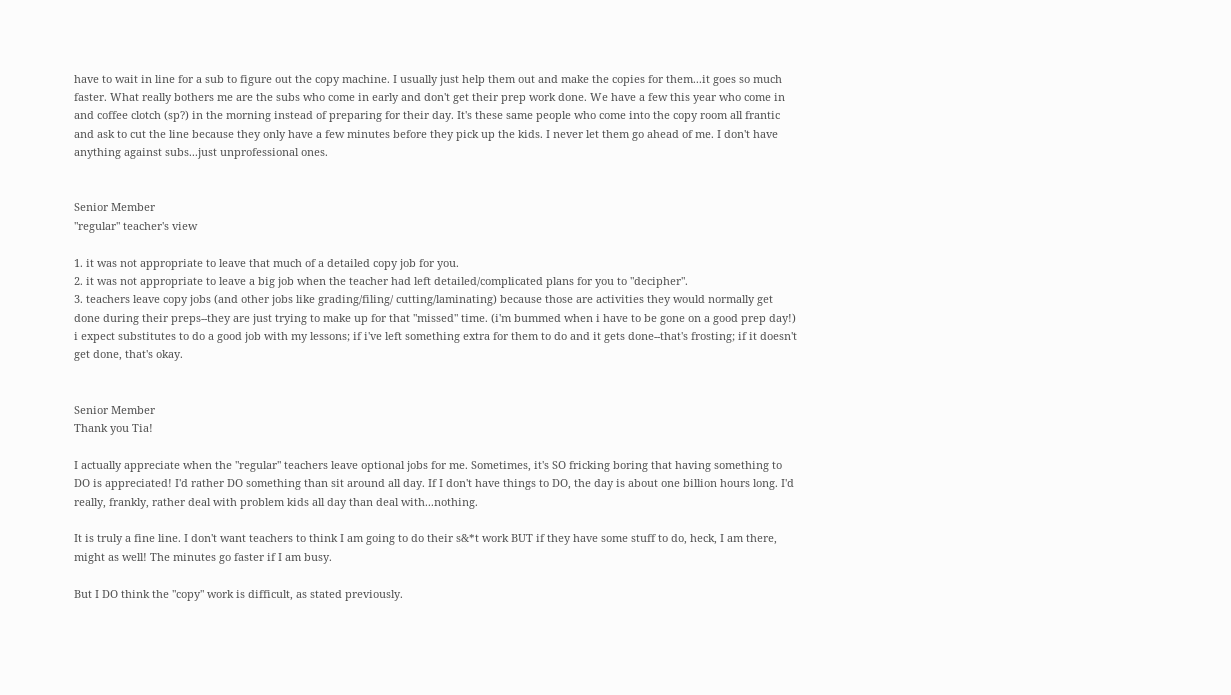have to wait in line for a sub to figure out the copy machine. I usually just help them out and make the copies for them...it goes so much faster. What really bothers me are the subs who come in early and don't get their prep work done. We have a few this year who come in and coffee clotch (sp?) in the morning instead of preparing for their day. It's these same people who come into the copy room all frantic and ask to cut the line because they only have a few minutes before they pick up the kids. I never let them go ahead of me. I don't have anything against subs...just unprofessional ones.


Senior Member
"regular" teacher's view

1. it was not appropriate to leave that much of a detailed copy job for you.
2. it was not appropriate to leave a big job when the teacher had left detailed/complicated plans for you to "decipher".
3. teachers leave copy jobs (and other jobs like grading/filing/ cutting/laminating) because those are activities they would normally get done during their preps--they are just trying to make up for that "missed" time. (i'm bummed when i have to be gone on a good prep day!)
i expect substitutes to do a good job with my lessons; if i've left something extra for them to do and it gets done--that's frosting; if it doesn't get done, that's okay.


Senior Member
Thank you Tia!

I actually appreciate when the "regular" teachers leave optional jobs for me. Sometimes, it's SO fricking boring that having something to DO is appreciated! I'd rather DO something than sit around all day. If I don't have things to DO, the day is about one billion hours long. I'd really, frankly, rather deal with problem kids all day than deal with...nothing.

It is truly a fine line. I don't want teachers to think I am going to do their s&*t work BUT if they have some stuff to do, heck, I am there, might as well! The minutes go faster if I am busy.

But I DO think the "copy" work is difficult, as stated previously.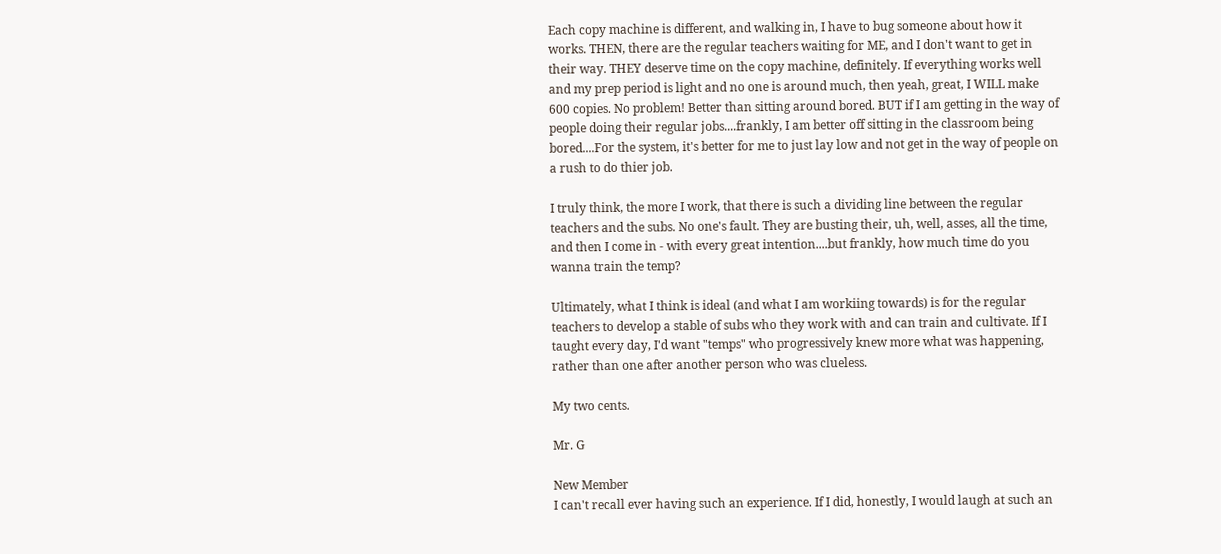Each copy machine is different, and walking in, I have to bug someone about how it works. THEN, there are the regular teachers waiting for ME, and I don't want to get in their way. THEY deserve time on the copy machine, definitely. If everything works well and my prep period is light and no one is around much, then yeah, great, I WILL make 600 copies. No problem! Better than sitting around bored. BUT if I am getting in the way of people doing their regular jobs....frankly, I am better off sitting in the classroom being bored....For the system, it's better for me to just lay low and not get in the way of people on a rush to do thier job.

I truly think, the more I work, that there is such a dividing line between the regular teachers and the subs. No one's fault. They are busting their, uh, well, asses, all the time, and then I come in - with every great intention....but frankly, how much time do you wanna train the temp?

Ultimately, what I think is ideal (and what I am workiing towards) is for the regular teachers to develop a stable of subs who they work with and can train and cultivate. If I taught every day, I'd want "temps" who progressively knew more what was happening, rather than one after another person who was clueless.

My two cents.

Mr. G

New Member
I can't recall ever having such an experience. If I did, honestly, I would laugh at such an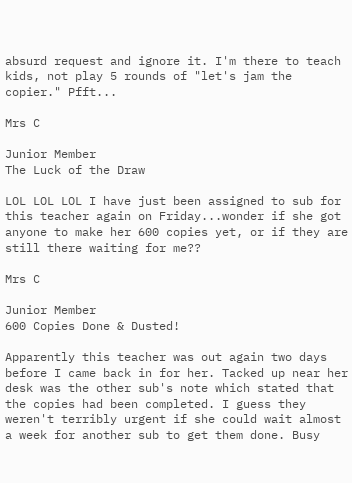absurd request and ignore it. I'm there to teach kids, not play 5 rounds of "let's jam the copier." Pfft...

Mrs C

Junior Member
The Luck of the Draw

LOL LOL LOL I have just been assigned to sub for this teacher again on Friday...wonder if she got anyone to make her 600 copies yet, or if they are still there waiting for me??

Mrs C

Junior Member
600 Copies Done & Dusted!

Apparently this teacher was out again two days before I came back in for her. Tacked up near her desk was the other sub's note which stated that the copies had been completed. I guess they weren't terribly urgent if she could wait almost a week for another sub to get them done. Busy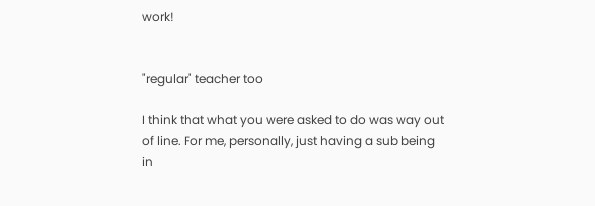work!


"regular" teacher too

I think that what you were asked to do was way out of line. For me, personally, just having a sub being in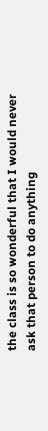the class is so wonderful that I would never ask that person to do anything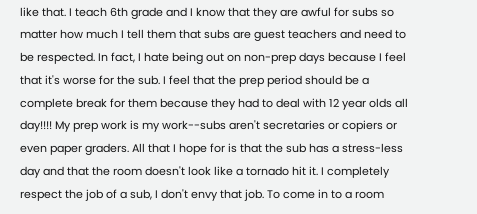like that. I teach 6th grade and I know that they are awful for subs so matter how much I tell them that subs are guest teachers and need to be respected. In fact, I hate being out on non-prep days because I feel that it's worse for the sub. I feel that the prep period should be a complete break for them because they had to deal with 12 year olds all day!!!! My prep work is my work--subs aren't secretaries or copiers or even paper graders. All that I hope for is that the sub has a stress-less day and that the room doesn't look like a tornado hit it. I completely respect the job of a sub, I don't envy that job. To come in to a room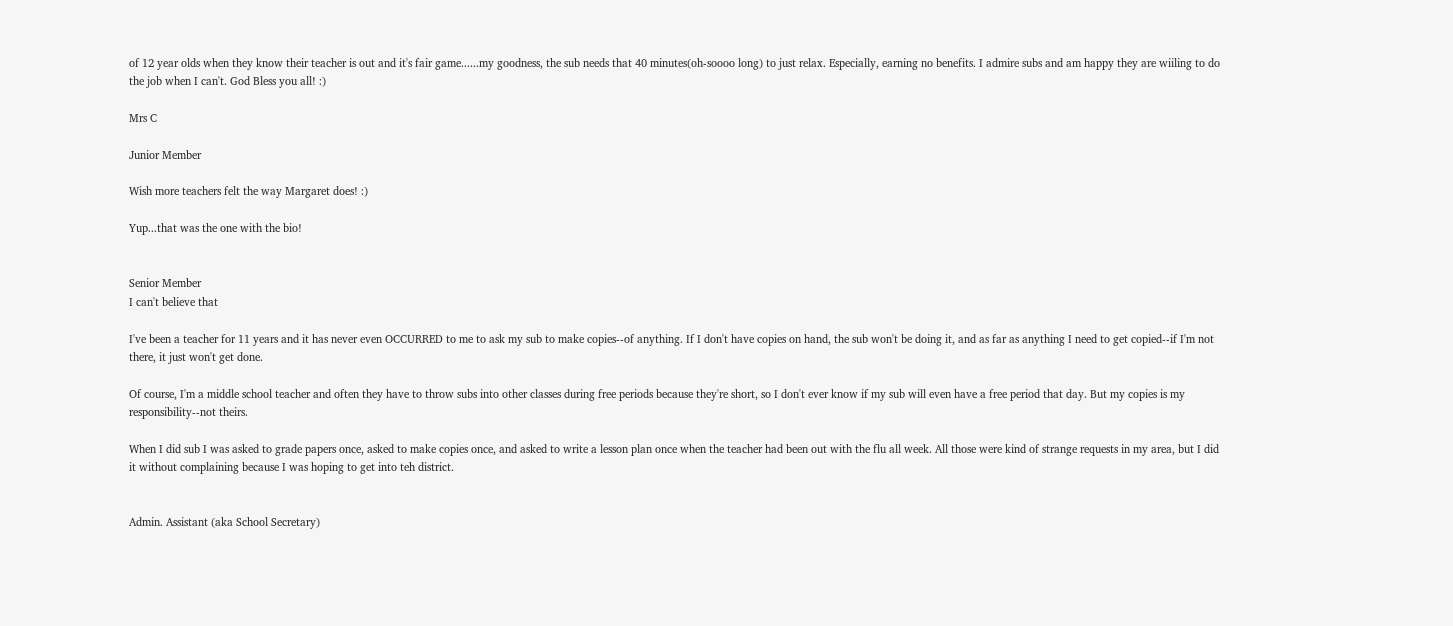of 12 year olds when they know their teacher is out and it's fair game......my goodness, the sub needs that 40 minutes(oh-soooo long) to just relax. Especially, earning no benefits. I admire subs and am happy they are wiiling to do the job when I can't. God Bless you all! :)

Mrs C

Junior Member

Wish more teachers felt the way Margaret does! :)

Yup...that was the one with the bio!


Senior Member
I can't believe that

I've been a teacher for 11 years and it has never even OCCURRED to me to ask my sub to make copies--of anything. If I don't have copies on hand, the sub won't be doing it, and as far as anything I need to get copied--if I'm not there, it just won't get done.

Of course, I'm a middle school teacher and often they have to throw subs into other classes during free periods because they're short, so I don't ever know if my sub will even have a free period that day. But my copies is my responsibility--not theirs.

When I did sub I was asked to grade papers once, asked to make copies once, and asked to write a lesson plan once when the teacher had been out with the flu all week. All those were kind of strange requests in my area, but I did it without complaining because I was hoping to get into teh district.


Admin. Assistant (aka School Secretary)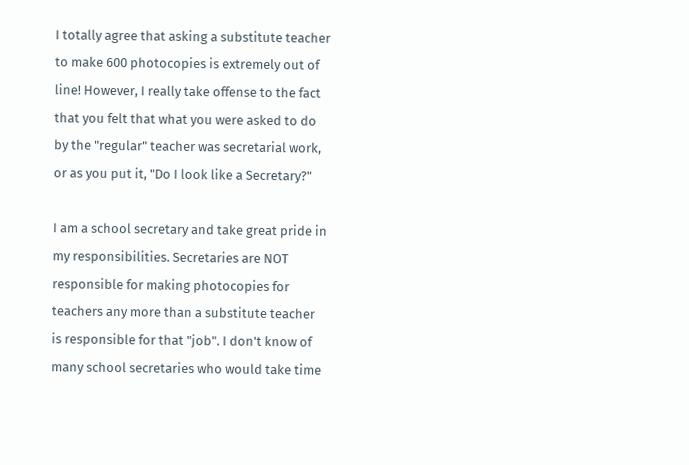I totally agree that asking a substitute teacher to make 600 photocopies is extremely out of line! However, I really take offense to the fact that you felt that what you were asked to do by the "regular" teacher was secretarial work, or as you put it, "Do I look like a Secretary?"

I am a school secretary and take great pride in my responsibilities. Secretaries are NOT responsible for making photocopies for teachers any more than a substitute teacher is responsible for that "job". I don't know of many school secretaries who would take time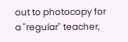out to photocopy for a "regular" teacher,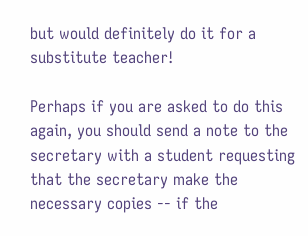but would definitely do it for a substitute teacher!

Perhaps if you are asked to do this again, you should send a note to the secretary with a student requesting that the secretary make the necessary copies -- if the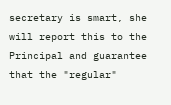secretary is smart, she will report this to the Principal and guarantee that the "regular"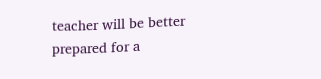teacher will be better prepared for a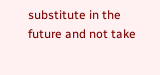substitute in the future and not take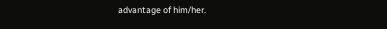advantage of him/her.